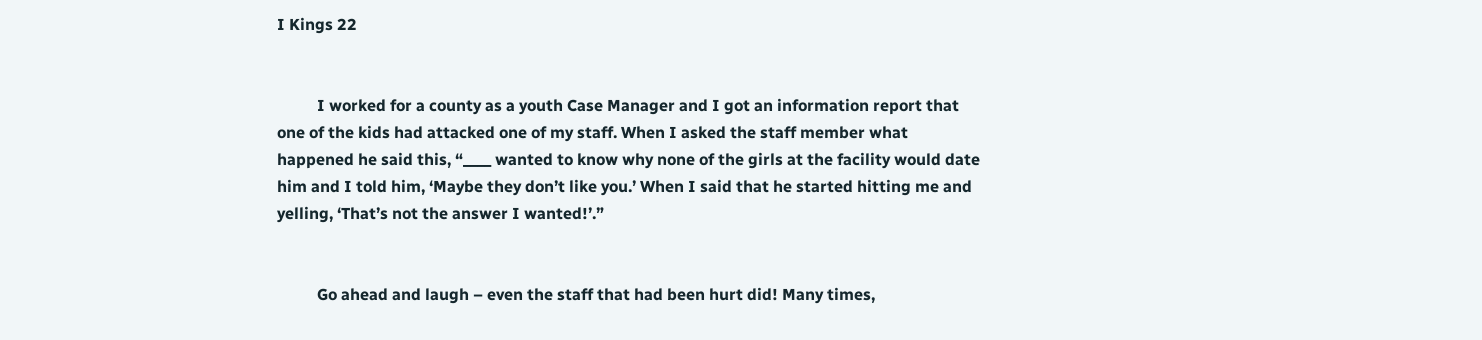I Kings 22


          I worked for a county as a youth Case Manager and I got an information report that one of the kids had attacked one of my staff. When I asked the staff member what happened he said this, “____ wanted to know why none of the girls at the facility would date him and I told him, ‘Maybe they don’t like you.’ When I said that he started hitting me and yelling, ‘That’s not the answer I wanted!’.”


          Go ahead and laugh – even the staff that had been hurt did! Many times,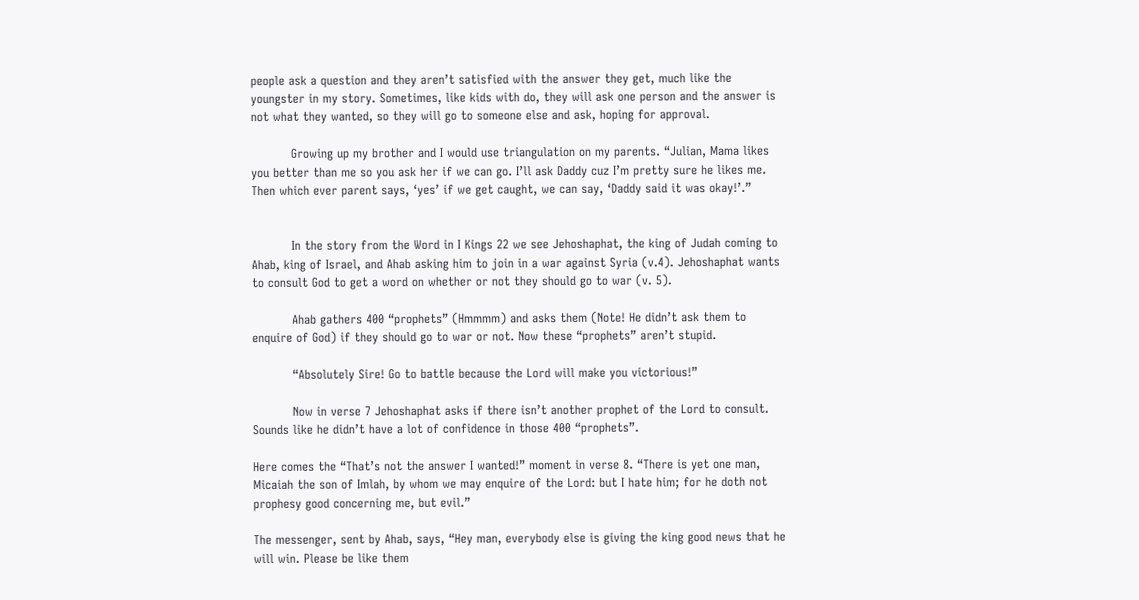people ask a question and they aren’t satisfied with the answer they get, much like the youngster in my story. Sometimes, like kids with do, they will ask one person and the answer is not what they wanted, so they will go to someone else and ask, hoping for approval.

          Growing up my brother and I would use triangulation on my parents. “Julian, Mama likes you better than me so you ask her if we can go. I’ll ask Daddy cuz I’m pretty sure he likes me. Then which ever parent says, ‘yes’ if we get caught, we can say, ‘Daddy said it was okay!’.”


          In the story from the Word in I Kings 22 we see Jehoshaphat, the king of Judah coming to Ahab, king of Israel, and Ahab asking him to join in a war against Syria (v.4). Jehoshaphat wants to consult God to get a word on whether or not they should go to war (v. 5).

          Ahab gathers 400 “prophets” (Hmmmm) and asks them (Note! He didn’t ask them to enquire of God) if they should go to war or not. Now these “prophets” aren’t stupid.

          “Absolutely Sire! Go to battle because the Lord will make you victorious!”

          Now in verse 7 Jehoshaphat asks if there isn’t another prophet of the Lord to consult. Sounds like he didn’t have a lot of confidence in those 400 “prophets”.

Here comes the “That’s not the answer I wanted!” moment in verse 8. “There is yet one man, Micaiah the son of Imlah, by whom we may enquire of the Lord: but I hate him; for he doth not prophesy good concerning me, but evil.”

The messenger, sent by Ahab, says, “Hey man, everybody else is giving the king good news that he will win. Please be like them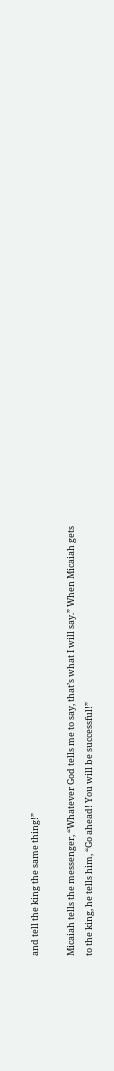and tell the king the same thing!”

Micaiah tells the messenger, “Whatever God tells me to say, that’s what I will say.” When Micaiah gets to the king, he tells him, “Go ahead! You will be successful!”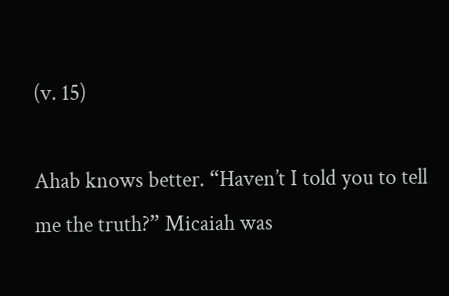(v. 15)

Ahab knows better. “Haven’t I told you to tell me the truth?” Micaiah was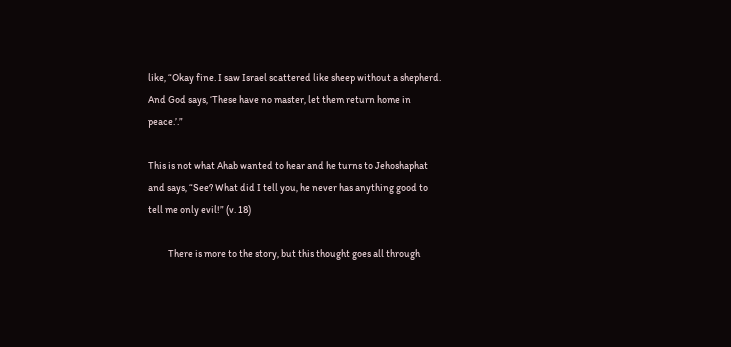like, “Okay fine. I saw Israel scattered like sheep without a shepherd. And God says, ‘These have no master, let them return home in peace.’.”

This is not what Ahab wanted to hear and he turns to Jehoshaphat and says, “See? What did I tell you, he never has anything good to tell me only evil!” (v. 18)

          There is more to the story, but this thought goes all through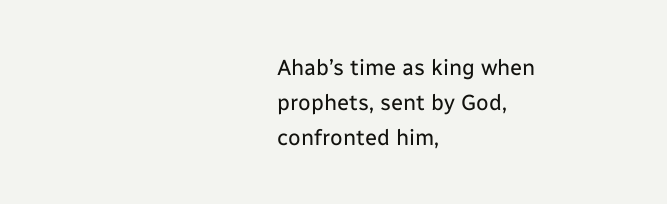Ahab’s time as king when prophets, sent by God, confronted him,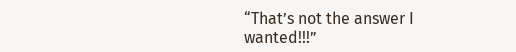“That’s not the answer I wanted!!!”